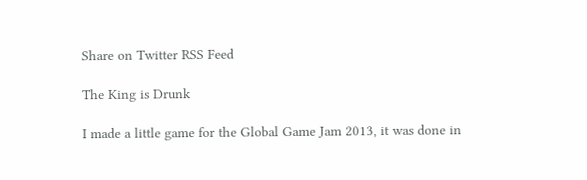Share on Twitter RSS Feed

The King is Drunk

I made a little game for the Global Game Jam 2013, it was done in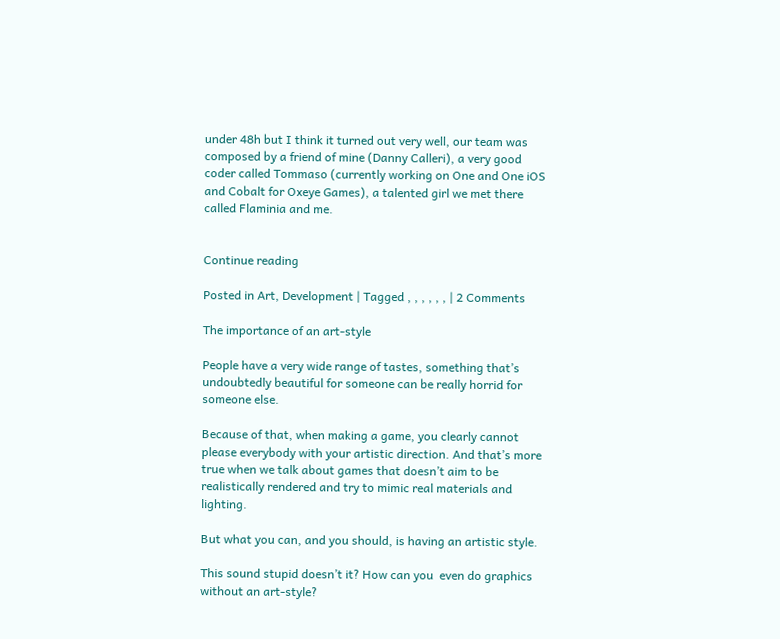under 48h but I think it turned out very well, our team was composed by a friend of mine (Danny Calleri), a very good coder called Tommaso (currently working on One and One iOS and Cobalt for Oxeye Games), a talented girl we met there called Flaminia and me.


Continue reading

Posted in Art, Development | Tagged , , , , , , | 2 Comments

The importance of an art-style

People have a very wide range of tastes, something that’s undoubtedly beautiful for someone can be really horrid for someone else.

Because of that, when making a game, you clearly cannot please everybody with your artistic direction. And that’s more true when we talk about games that doesn’t aim to be realistically rendered and try to mimic real materials and lighting.

But what you can, and you should, is having an artistic style.

This sound stupid doesn’t it? How can you  even do graphics without an art-style?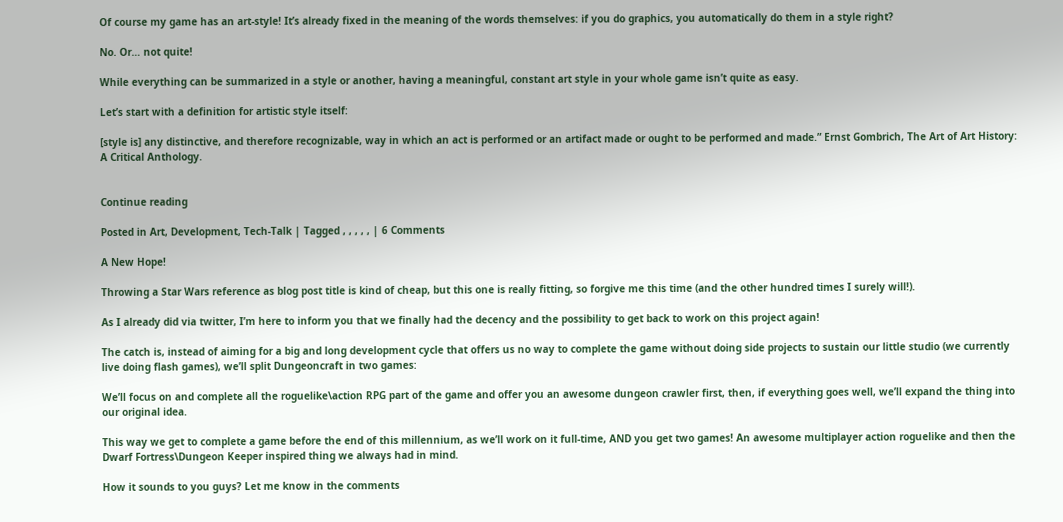Of course my game has an art-style! It’s already fixed in the meaning of the words themselves: if you do graphics, you automatically do them in a style right?

No. Or… not quite!

While everything can be summarized in a style or another, having a meaningful, constant art style in your whole game isn’t quite as easy.

Let’s start with a definition for artistic style itself:

[style is] any distinctive, and therefore recognizable, way in which an act is performed or an artifact made or ought to be performed and made.” Ernst Gombrich, The Art of Art History: A Critical Anthology.


Continue reading

Posted in Art, Development, Tech-Talk | Tagged , , , , , | 6 Comments

A New Hope!

Throwing a Star Wars reference as blog post title is kind of cheap, but this one is really fitting, so forgive me this time (and the other hundred times I surely will!).

As I already did via twitter, I’m here to inform you that we finally had the decency and the possibility to get back to work on this project again!

The catch is, instead of aiming for a big and long development cycle that offers us no way to complete the game without doing side projects to sustain our little studio (we currently live doing flash games), we’ll split Dungeoncraft in two games:

We’ll focus on and complete all the roguelike\action RPG part of the game and offer you an awesome dungeon crawler first, then, if everything goes well, we’ll expand the thing into our original idea.

This way we get to complete a game before the end of this millennium, as we’ll work on it full-time, AND you get two games! An awesome multiplayer action roguelike and then the Dwarf Fortress\Dungeon Keeper inspired thing we always had in mind.

How it sounds to you guys? Let me know in the comments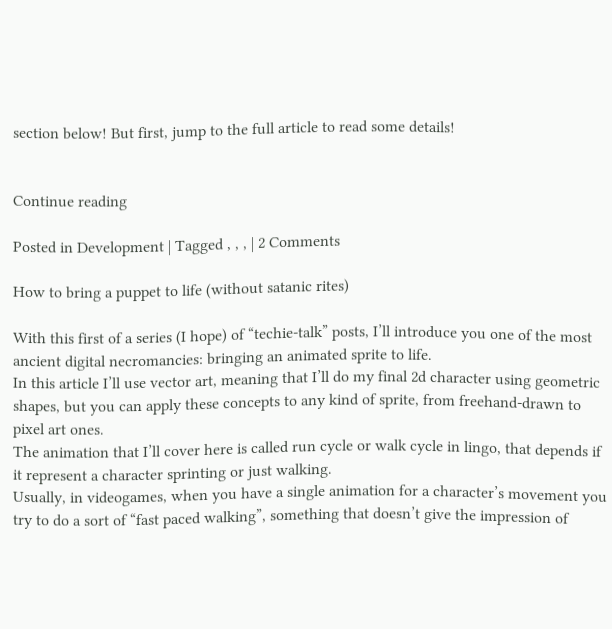section below! But first, jump to the full article to read some details!


Continue reading

Posted in Development | Tagged , , , | 2 Comments

How to bring a puppet to life (without satanic rites)

With this first of a series (I hope) of “techie-talk” posts, I’ll introduce you one of the most ancient digital necromancies: bringing an animated sprite to life.
In this article I’ll use vector art, meaning that I’ll do my final 2d character using geometric shapes, but you can apply these concepts to any kind of sprite, from freehand-drawn to pixel art ones.
The animation that I’ll cover here is called run cycle or walk cycle in lingo, that depends if it represent a character sprinting or just walking.
Usually, in videogames, when you have a single animation for a character’s movement you try to do a sort of “fast paced walking”, something that doesn’t give the impression of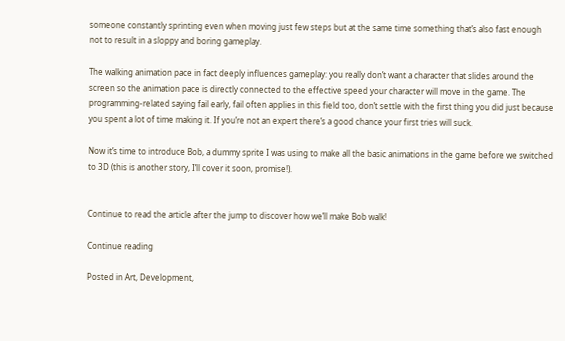someone constantly sprinting even when moving just few steps but at the same time something that’s also fast enough not to result in a sloppy and boring gameplay.

The walking animation pace in fact deeply influences gameplay: you really don’t want a character that slides around the screen so the animation pace is directly connected to the effective speed your character will move in the game. The programming-related saying fail early, fail often applies in this field too, don’t settle with the first thing you did just because you spent a lot of time making it. If you’re not an expert there’s a good chance your first tries will suck.

Now it’s time to introduce Bob, a dummy sprite I was using to make all the basic animations in the game before we switched to 3D (this is another story, I’ll cover it soon, promise!).


Continue to read the article after the jump to discover how we’ll make Bob walk!

Continue reading

Posted in Art, Development,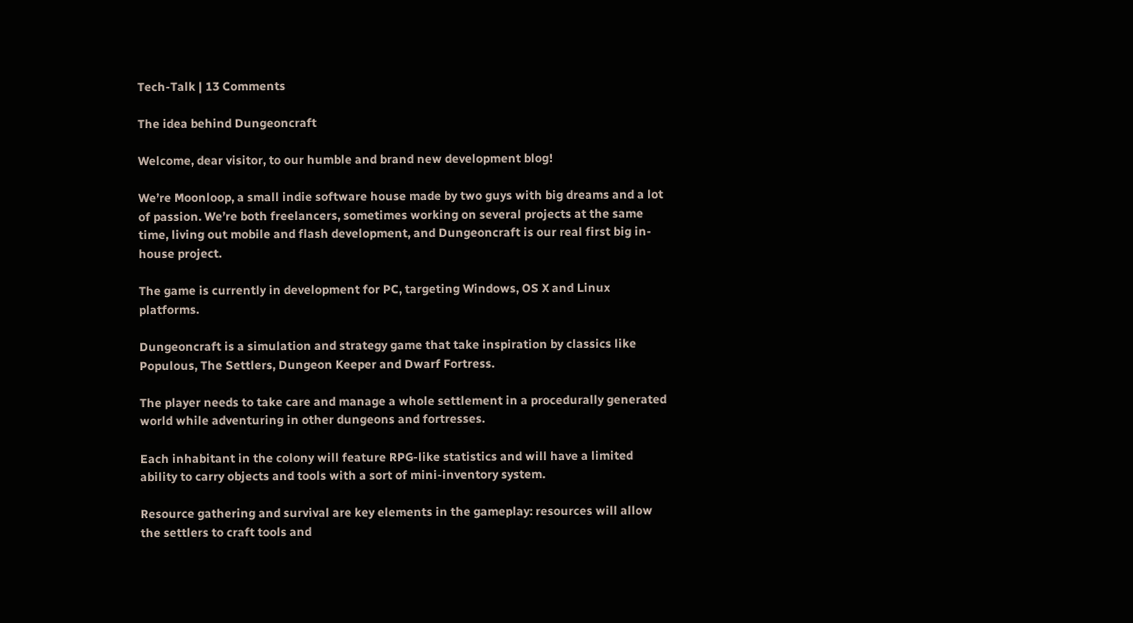Tech-Talk | 13 Comments

The idea behind Dungeoncraft

Welcome, dear visitor, to our humble and brand new development blog!

We’re Moonloop, a small indie software house made by two guys with big dreams and a lot of passion. We’re both freelancers, sometimes working on several projects at the same time, living out mobile and flash development, and Dungeoncraft is our real first big in-house project.

The game is currently in development for PC, targeting Windows, OS X and Linux platforms.

Dungeoncraft is a simulation and strategy game that take inspiration by classics like Populous, The Settlers, Dungeon Keeper and Dwarf Fortress.

The player needs to take care and manage a whole settlement in a procedurally generated world while adventuring in other dungeons and fortresses.

Each inhabitant in the colony will feature RPG-like statistics and will have a limited ability to carry objects and tools with a sort of mini-inventory system.

Resource gathering and survival are key elements in the gameplay: resources will allow the settlers to craft tools and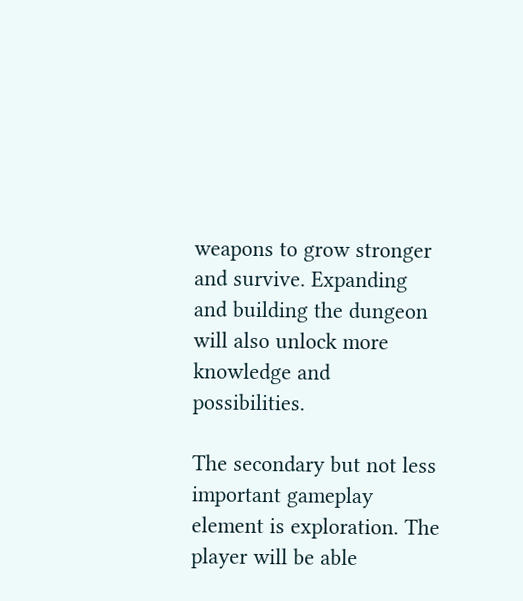weapons to grow stronger and survive. Expanding and building the dungeon will also unlock more knowledge and possibilities.

The secondary but not less important gameplay element is exploration. The player will be able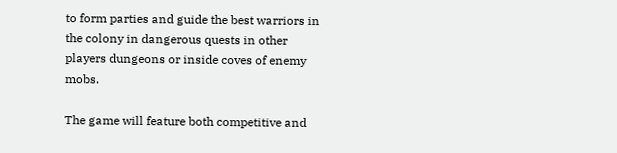to form parties and guide the best warriors in the colony in dangerous quests in other players dungeons or inside coves of enemy mobs.

The game will feature both competitive and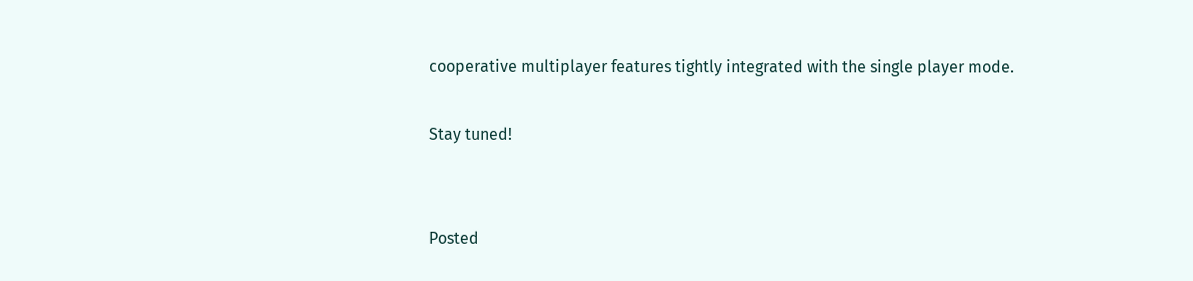cooperative multiplayer features tightly integrated with the single player mode.

Stay tuned!


Posted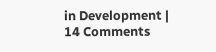in Development | 14 Comments